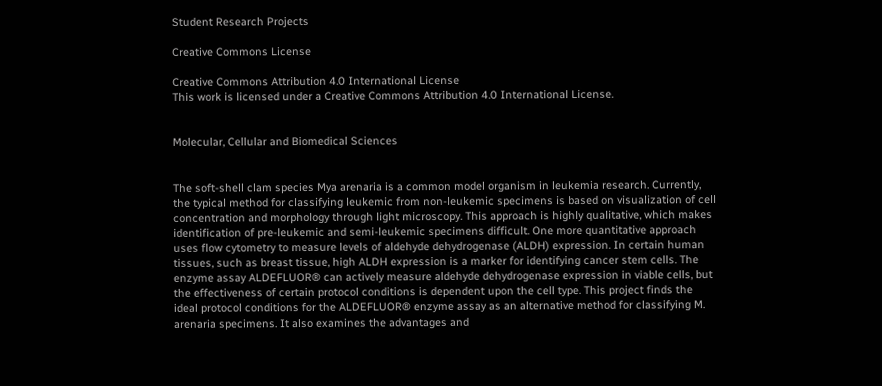Student Research Projects

Creative Commons License

Creative Commons Attribution 4.0 International License
This work is licensed under a Creative Commons Attribution 4.0 International License.


Molecular, Cellular and Biomedical Sciences


The soft-shell clam species Mya arenaria is a common model organism in leukemia research. Currently, the typical method for classifying leukemic from non-leukemic specimens is based on visualization of cell concentration and morphology through light microscopy. This approach is highly qualitative, which makes identification of pre-leukemic and semi-leukemic specimens difficult. One more quantitative approach uses flow cytometry to measure levels of aldehyde dehydrogenase (ALDH) expression. In certain human tissues, such as breast tissue, high ALDH expression is a marker for identifying cancer stem cells. The enzyme assay ALDEFLUOR® can actively measure aldehyde dehydrogenase expression in viable cells, but the effectiveness of certain protocol conditions is dependent upon the cell type. This project finds the ideal protocol conditions for the ALDEFLUOR® enzyme assay as an alternative method for classifying M. arenaria specimens. It also examines the advantages and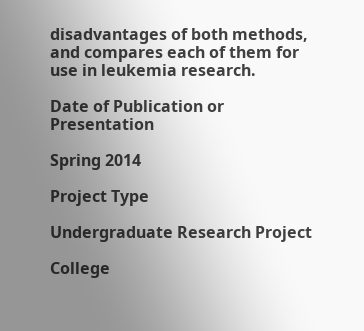disadvantages of both methods, and compares each of them for use in leukemia research.

Date of Publication or Presentation

Spring 2014

Project Type

Undergraduate Research Project

College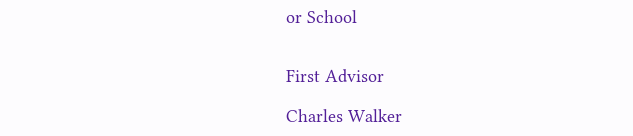or School


First Advisor

Charles Walker